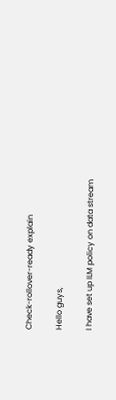Check-rollover-ready explain

Hello guys,

I have set up ILM policy on data stream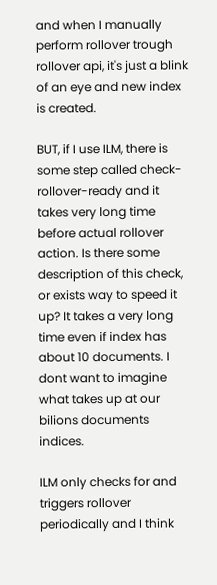and when I manually perform rollover trough rollover api, it's just a blink of an eye and new index is created.

BUT, if I use ILM, there is some step called check-rollover-ready and it takes very long time before actual rollover action. Is there some description of this check, or exists way to speed it up? It takes a very long time even if index has about 10 documents. I dont want to imagine what takes up at our bilions documents indices.

ILM only checks for and triggers rollover periodically and I think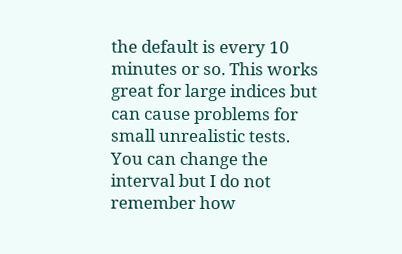the default is every 10 minutes or so. This works great for large indices but can cause problems for small unrealistic tests. You can change the interval but I do not remember how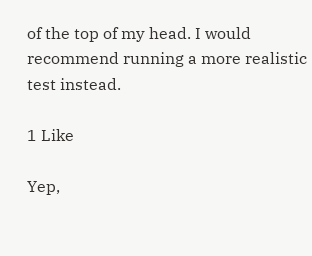of the top of my head. I would recommend running a more realistic test instead.

1 Like

Yep,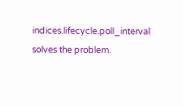indices.lifecycle.poll_interval solves the problem.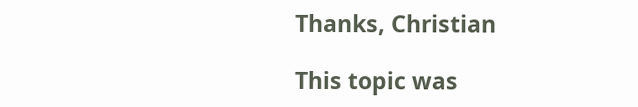Thanks, Christian

This topic was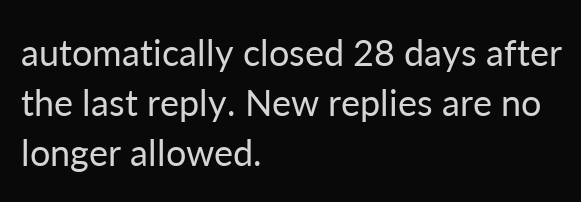automatically closed 28 days after the last reply. New replies are no longer allowed.